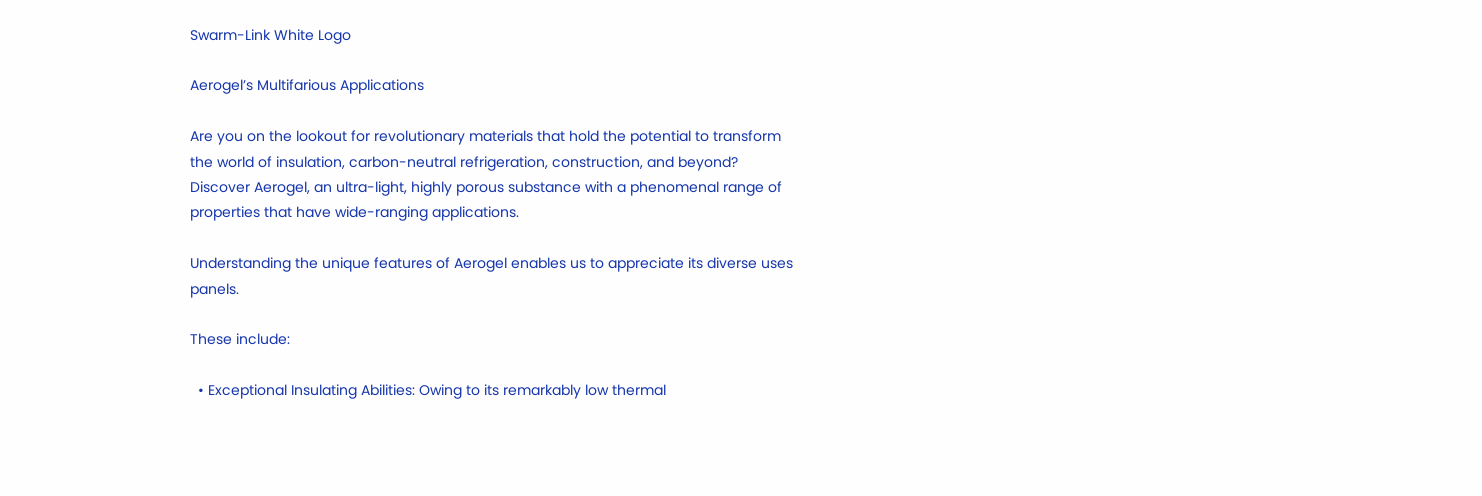Swarm-Link White Logo

Aerogel’s Multifarious Applications

Are you on the lookout for revolutionary materials that hold the potential to transform the world of insulation, carbon-neutral refrigeration, construction, and beyond? Discover Aerogel, an ultra-light, highly porous substance with a phenomenal range of properties that have wide-ranging applications.

Understanding the unique features of Aerogel enables us to appreciate its diverse uses panels.

These include:

  • Exceptional Insulating Abilities: Owing to its remarkably low thermal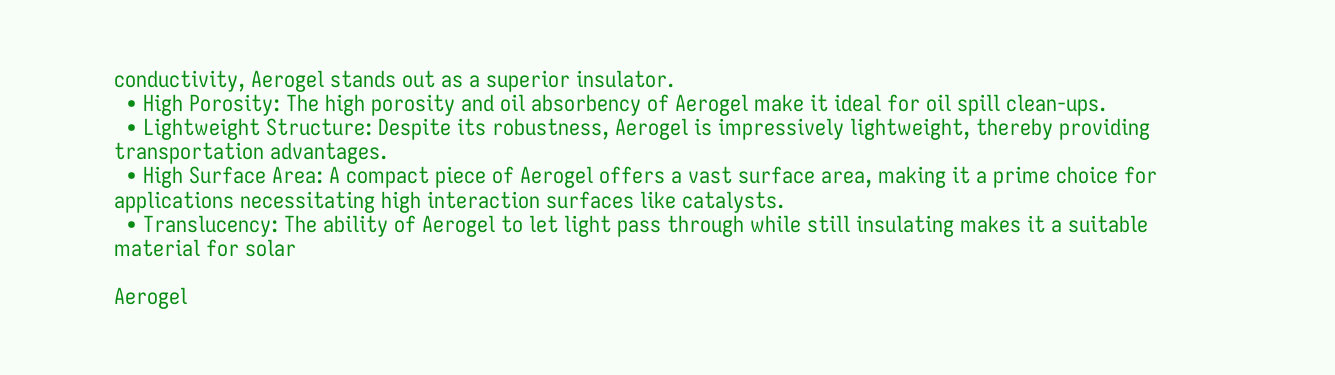conductivity, Aerogel stands out as a superior insulator.
  • High Porosity: The high porosity and oil absorbency of Aerogel make it ideal for oil spill clean-ups.
  • Lightweight Structure: Despite its robustness, Aerogel is impressively lightweight, thereby providing transportation advantages.
  • High Surface Area: A compact piece of Aerogel offers a vast surface area, making it a prime choice for applications necessitating high interaction surfaces like catalysts.
  • Translucency: The ability of Aerogel to let light pass through while still insulating makes it a suitable material for solar

Aerogel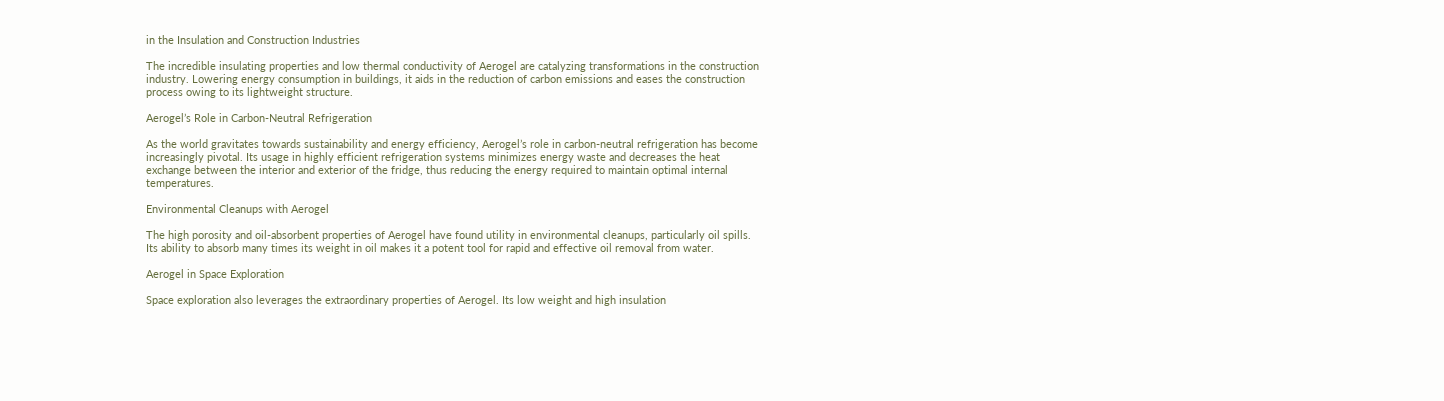in the Insulation and Construction Industries

The incredible insulating properties and low thermal conductivity of Aerogel are catalyzing transformations in the construction industry. Lowering energy consumption in buildings, it aids in the reduction of carbon emissions and eases the construction process owing to its lightweight structure.

Aerogel’s Role in Carbon-Neutral Refrigeration

As the world gravitates towards sustainability and energy efficiency, Aerogel’s role in carbon-neutral refrigeration has become increasingly pivotal. Its usage in highly efficient refrigeration systems minimizes energy waste and decreases the heat exchange between the interior and exterior of the fridge, thus reducing the energy required to maintain optimal internal temperatures.

Environmental Cleanups with Aerogel

The high porosity and oil-absorbent properties of Aerogel have found utility in environmental cleanups, particularly oil spills. Its ability to absorb many times its weight in oil makes it a potent tool for rapid and effective oil removal from water.

Aerogel in Space Exploration

Space exploration also leverages the extraordinary properties of Aerogel. Its low weight and high insulation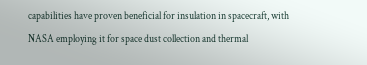capabilities have proven beneficial for insulation in spacecraft, with NASA employing it for space dust collection and thermal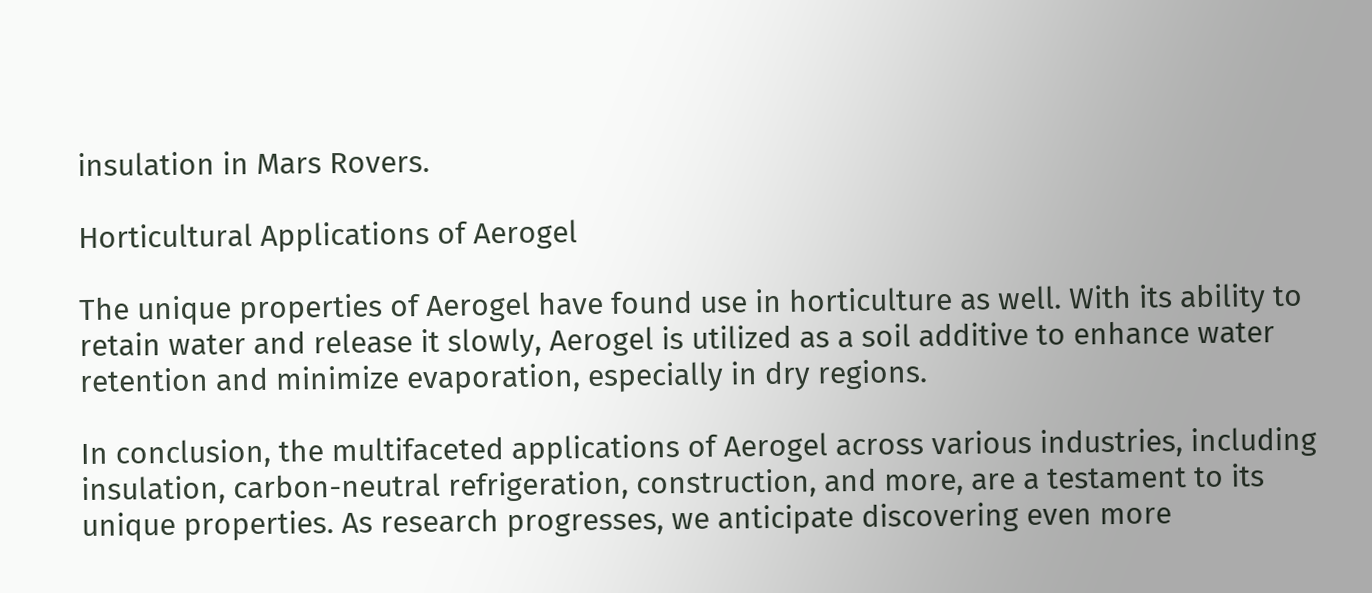insulation in Mars Rovers.

Horticultural Applications of Aerogel

The unique properties of Aerogel have found use in horticulture as well. With its ability to retain water and release it slowly, Aerogel is utilized as a soil additive to enhance water retention and minimize evaporation, especially in dry regions.

In conclusion, the multifaceted applications of Aerogel across various industries, including insulation, carbon-neutral refrigeration, construction, and more, are a testament to its unique properties. As research progresses, we anticipate discovering even more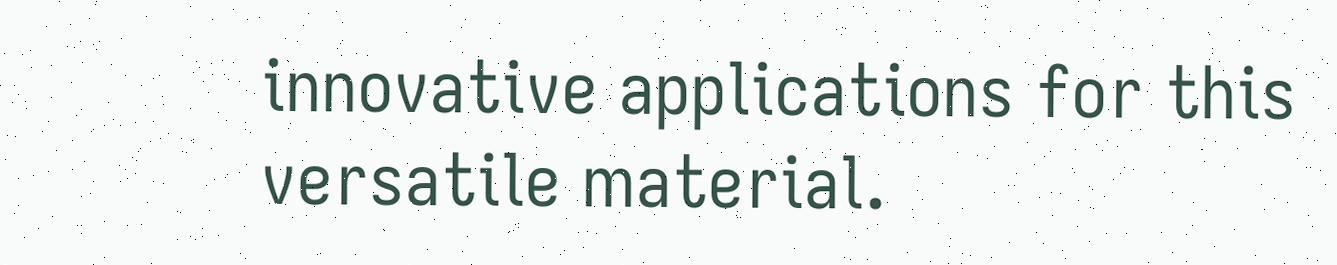innovative applications for this versatile material.